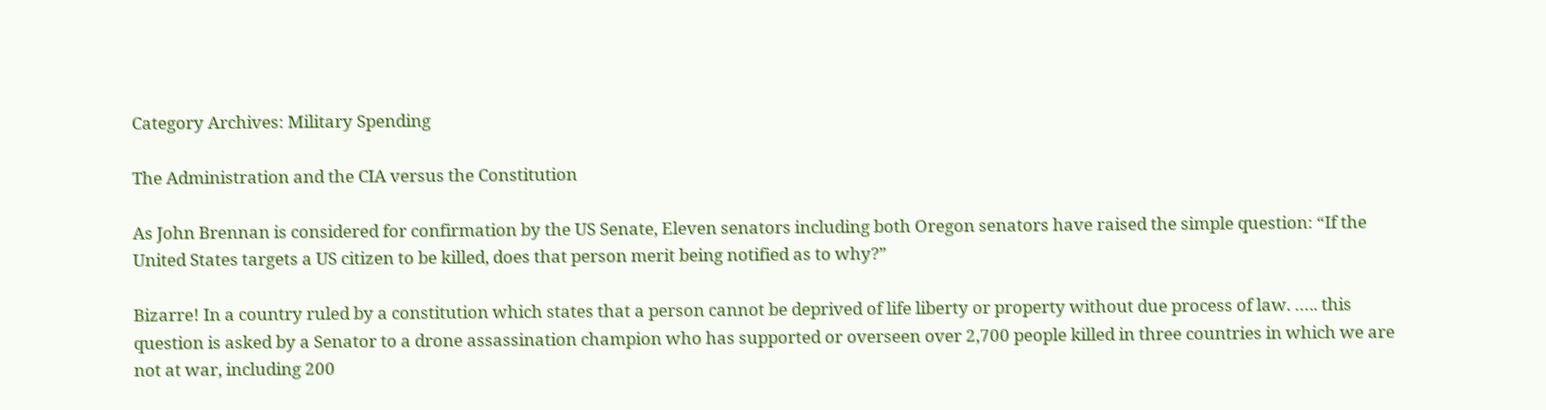Category Archives: Military Spending

The Administration and the CIA versus the Constitution

As John Brennan is considered for confirmation by the US Senate, Eleven senators including both Oregon senators have raised the simple question: “If the United States targets a US citizen to be killed, does that person merit being notified as to why?”

Bizarre! In a country ruled by a constitution which states that a person cannot be deprived of life liberty or property without due process of law. ….. this question is asked by a Senator to a drone assassination champion who has supported or overseen over 2,700 people killed in three countries in which we are not at war, including 200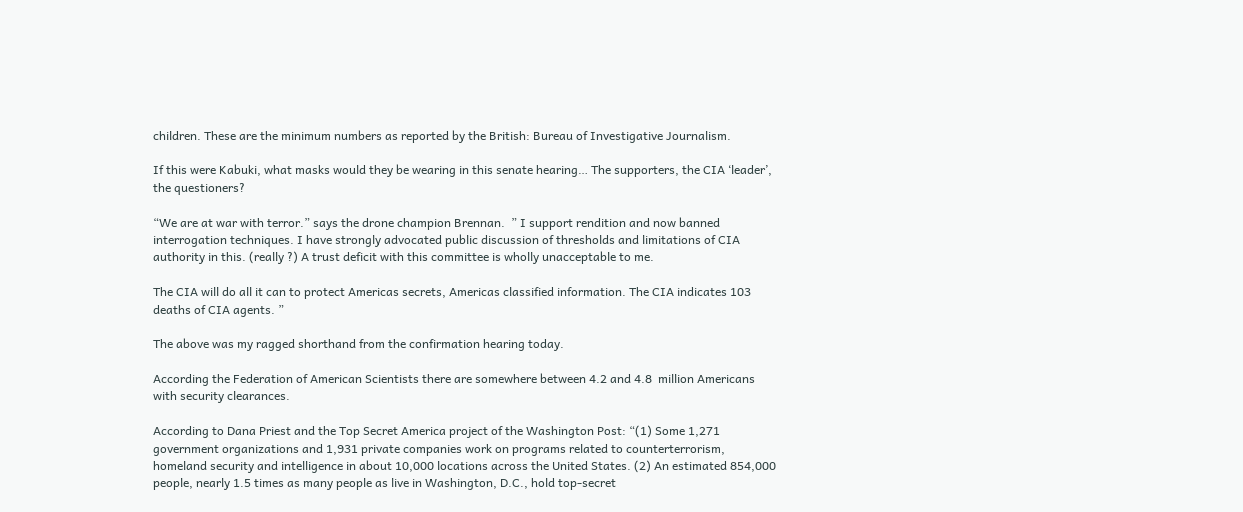children. These are the minimum numbers as reported by the British: Bureau of Investigative Journalism.

If this were Kabuki, what masks would they be wearing in this senate hearing… The supporters, the CIA ‘leader’, the questioners?

“We are at war with terror.” says the drone champion Brennan.  ” I support rendition and now banned interrogation techniques. I have strongly advocated public discussion of thresholds and limitations of CIA authority in this. (really ?) A trust deficit with this committee is wholly unacceptable to me.

The CIA will do all it can to protect Americas secrets, Americas classified information. The CIA indicates 103 deaths of CIA agents. ”

The above was my ragged shorthand from the confirmation hearing today.

According the Federation of American Scientists there are somewhere between 4.2 and 4.8  million Americans with security clearances.

According to Dana Priest and the Top Secret America project of the Washington Post: “(1) Some 1,271 government organizations and 1,931 private companies work on programs related to counterterrorism, homeland security and intelligence in about 10,000 locations across the United States. (2) An estimated 854,000 people, nearly 1.5 times as many people as live in Washington, D.C., hold top-secret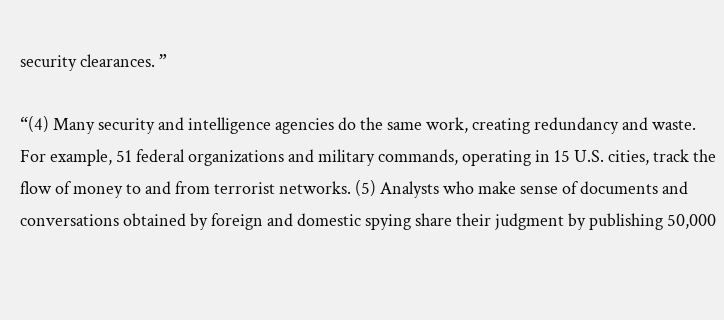security clearances. ”

“(4) Many security and intelligence agencies do the same work, creating redundancy and waste. For example, 51 federal organizations and military commands, operating in 15 U.S. cities, track the flow of money to and from terrorist networks. (5) Analysts who make sense of documents and conversations obtained by foreign and domestic spying share their judgment by publishing 50,000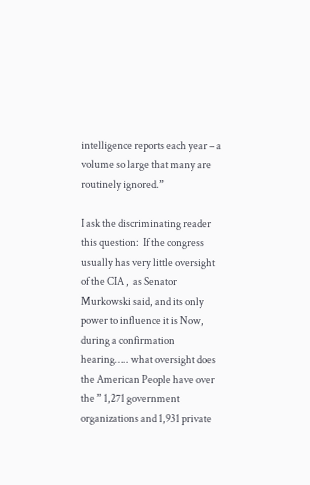intelligence reports each year – a volume so large that many are routinely ignored.”

I ask the discriminating reader this question:  If the congress  usually has very little oversight of the CIA ,  as Senator Murkowski said, and its only power to influence it is Now, during a confirmation hearing….. what oversight does the American People have over the ” 1,271 government organizations and 1,931 private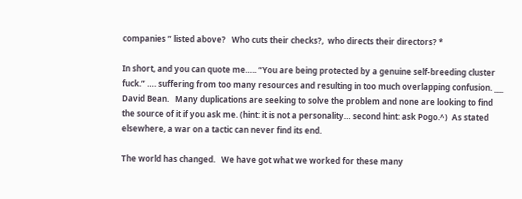companies ” listed above?   Who cuts their checks?,  who directs their directors? *

In short, and you can quote me….. “You are being protected by a genuine self-breeding cluster fuck.” …. suffering from too many resources and resulting in too much overlapping confusion. ___ David Bean.   Many duplications are seeking to solve the problem and none are looking to find the source of it if you ask me. (hint: it is not a personality… second hint: ask Pogo.^)  As stated elsewhere, a war on a tactic can never find its end.

The world has changed.   We have got what we worked for these many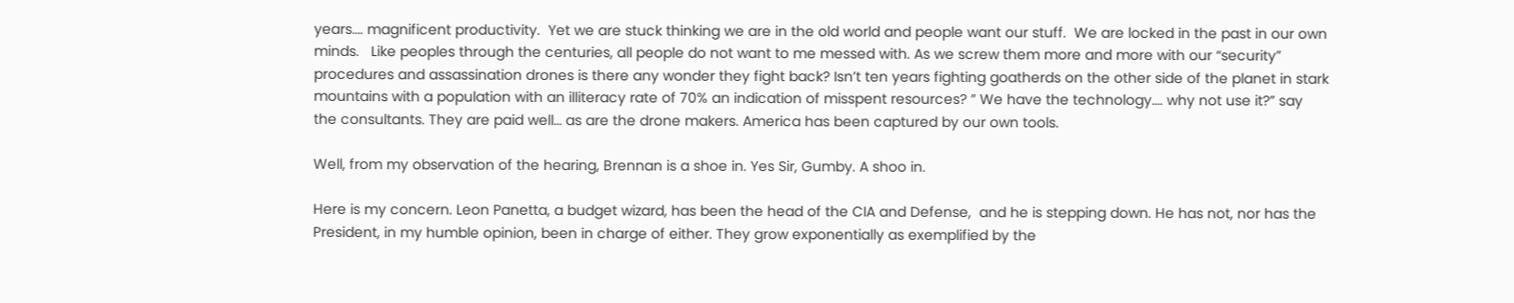years…. magnificent productivity.  Yet we are stuck thinking we are in the old world and people want our stuff.  We are locked in the past in our own minds.   Like peoples through the centuries, all people do not want to me messed with. As we screw them more and more with our “security” procedures and assassination drones is there any wonder they fight back? Isn’t ten years fighting goatherds on the other side of the planet in stark mountains with a population with an illiteracy rate of 70% an indication of misspent resources? ” We have the technology…. why not use it?” say the consultants. They are paid well… as are the drone makers. America has been captured by our own tools.

Well, from my observation of the hearing, Brennan is a shoe in. Yes Sir, Gumby. A shoo in.

Here is my concern. Leon Panetta, a budget wizard, has been the head of the CIA and Defense,  and he is stepping down. He has not, nor has the President, in my humble opinion, been in charge of either. They grow exponentially as exemplified by the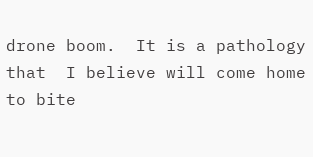drone boom.  It is a pathology that  I believe will come home to bite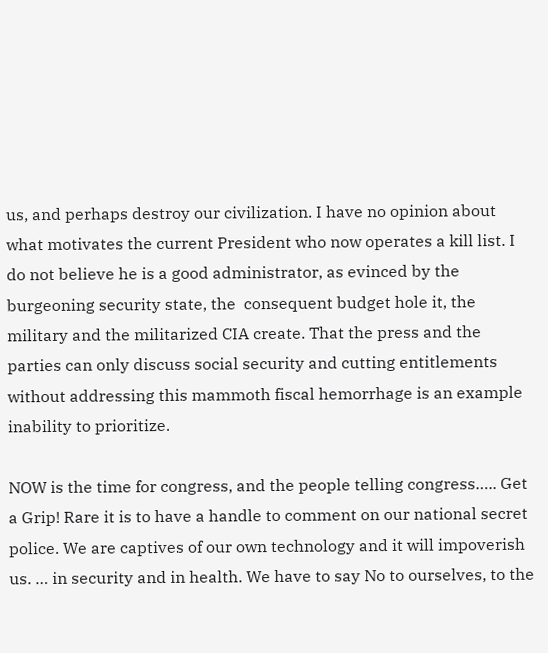us, and perhaps destroy our civilization. I have no opinion about  what motivates the current President who now operates a kill list. I do not believe he is a good administrator, as evinced by the burgeoning security state, the  consequent budget hole it, the military and the militarized CIA create. That the press and the parties can only discuss social security and cutting entitlements  without addressing this mammoth fiscal hemorrhage is an example inability to prioritize.

NOW is the time for congress, and the people telling congress….. Get a Grip! Rare it is to have a handle to comment on our national secret police. We are captives of our own technology and it will impoverish us. … in security and in health. We have to say No to ourselves, to the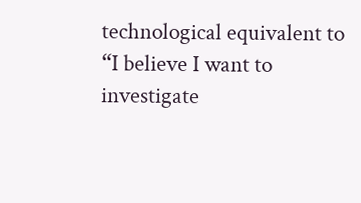technological equivalent to “I believe I want to investigate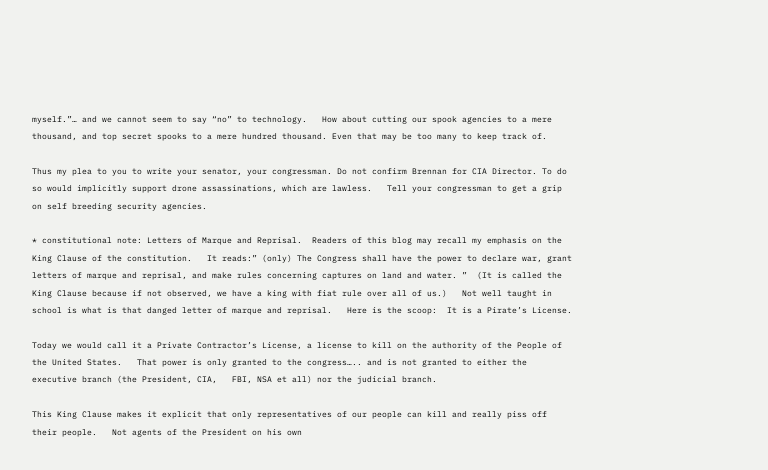myself.”… and we cannot seem to say “no” to technology.   How about cutting our spook agencies to a mere thousand, and top secret spooks to a mere hundred thousand. Even that may be too many to keep track of.

Thus my plea to you to write your senator, your congressman. Do not confirm Brennan for CIA Director. To do so would implicitly support drone assassinations, which are lawless.   Tell your congressman to get a grip on self breeding security agencies.

* constitutional note: Letters of Marque and Reprisal.  Readers of this blog may recall my emphasis on the King Clause of the constitution.   It reads:” (only) The Congress shall have the power to declare war, grant letters of marque and reprisal, and make rules concerning captures on land and water. ”  (It is called the King Clause because if not observed, we have a king with fiat rule over all of us.)   Not well taught in school is what is that danged letter of marque and reprisal.   Here is the scoop:  It is a Pirate’s License.

Today we would call it a Private Contractor’s License, a license to kill on the authority of the People of the United States.   That power is only granted to the congress….. and is not granted to either the executive branch (the President, CIA,   FBI, NSA et all) nor the judicial branch.

This King Clause makes it explicit that only representatives of our people can kill and really piss off their people.   Not agents of the President on his own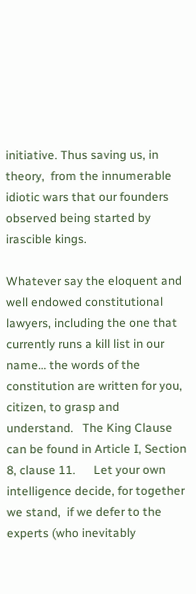initiative. Thus saving us, in theory,  from the innumerable idiotic wars that our founders observed being started by irascible kings.

Whatever say the eloquent and well endowed constitutional lawyers, including the one that currently runs a kill list in our name… the words of the constitution are written for you, citizen, to grasp and understand.   The King Clause can be found in Article I, Section 8, clause 11.      Let your own intelligence decide, for together we stand,  if we defer to the experts (who inevitably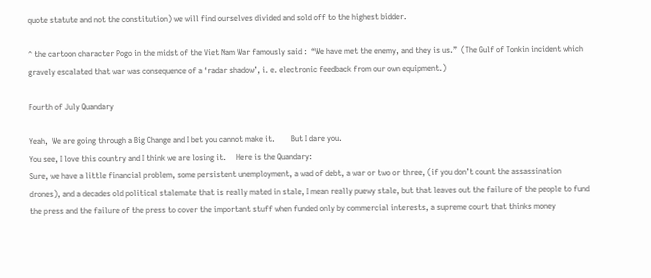quote statute and not the constitution) we will find ourselves divided and sold off to the highest bidder.

^ the cartoon character Pogo in the midst of the Viet Nam War famously said :  “We have met the enemy, and they is us.”  (The Gulf of Tonkin incident which gravely escalated that war was consequence of a ‘radar shadow’, i. e. electronic feedback from our own equipment.)

Fourth of July Quandary

Yeah,  We are going through a Big Change and I bet you cannot make it.        But I dare you.
You see, I love this country and I think we are losing it.     Here is the Quandary:
Sure, we have a little financial problem, some persistent unemployment, a wad of debt, a war or two or three, (if you don’t count the assassination drones), and a decades old political stalemate that is really mated in stale, I mean really puewy stale, but that leaves out the failure of the people to fund the press and the failure of the press to cover the important stuff when funded only by commercial interests, a supreme court that thinks money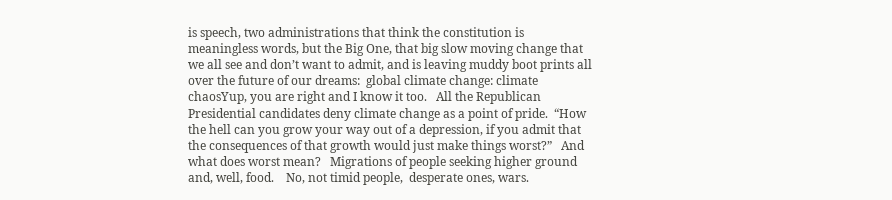is speech, two administrations that think the constitution is meaningless words, but the Big One, that big slow moving change that we all see and don’t want to admit, and is leaving muddy boot prints all over the future of our dreams:  global climate change: climate chaosYup, you are right and I know it too.   All the Republican Presidential candidates deny climate change as a point of pride.  “How the hell can you grow your way out of a depression, if you admit that the consequences of that growth would just make things worst?”   And what does worst mean?   Migrations of people seeking higher ground and, well, food.    No, not timid people,  desperate ones, wars.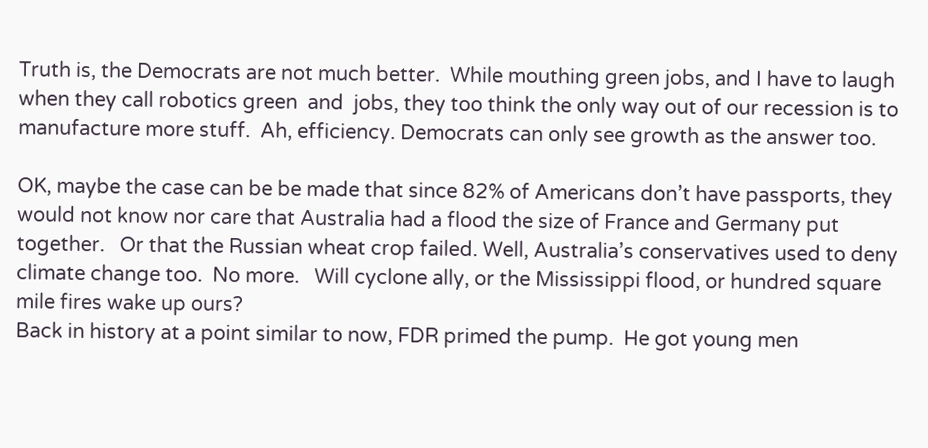Truth is, the Democrats are not much better.  While mouthing green jobs, and I have to laugh when they call robotics green  and  jobs, they too think the only way out of our recession is to manufacture more stuff.  Ah, efficiency. Democrats can only see growth as the answer too.

OK, maybe the case can be be made that since 82% of Americans don’t have passports, they would not know nor care that Australia had a flood the size of France and Germany put together.   Or that the Russian wheat crop failed. Well, Australia’s conservatives used to deny climate change too.  No more.   Will cyclone ally, or the Mississippi flood, or hundred square mile fires wake up ours?
Back in history at a point similar to now, FDR primed the pump.  He got young men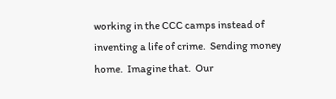working in the CCC camps instead of inventing a life of crime.  Sending money home.  Imagine that.  Our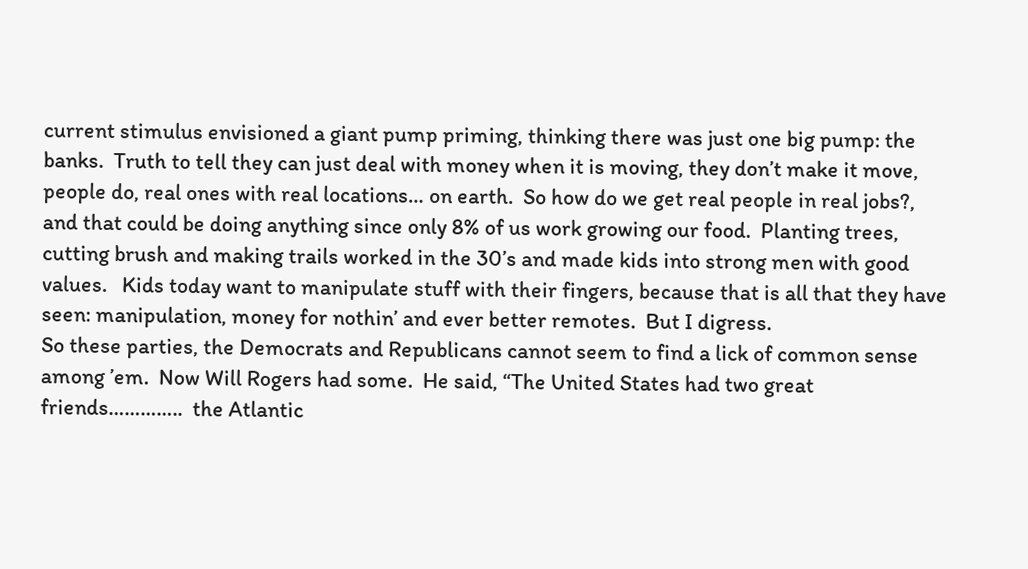current stimulus envisioned a giant pump priming, thinking there was just one big pump: the banks.  Truth to tell they can just deal with money when it is moving, they don’t make it move, people do, real ones with real locations… on earth.  So how do we get real people in real jobs?, and that could be doing anything since only 8% of us work growing our food.  Planting trees, cutting brush and making trails worked in the 30’s and made kids into strong men with good values.   Kids today want to manipulate stuff with their fingers, because that is all that they have seen: manipulation, money for nothin’ and ever better remotes.  But I digress.
So these parties, the Democrats and Republicans cannot seem to find a lick of common sense among ’em.  Now Will Rogers had some.  He said, “The United States had two great friends…………..  the Atlantic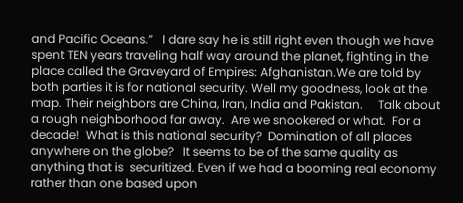and Pacific Oceans.”   I dare say he is still right even though we have spent TEN years traveling half way around the planet, fighting in the place called the Graveyard of Empires: Afghanistan.We are told by both parties it is for national security. Well my goodness, look at the map. Their neighbors are China, Iran, India and Pakistan.     Talk about a rough neighborhood far away.  Are we snookered or what.  For a decade!  What is this national security?  Domination of all places anywhere on the globe?   It seems to be of the same quality as anything that is  securitized. Even if we had a booming real economy rather than one based upon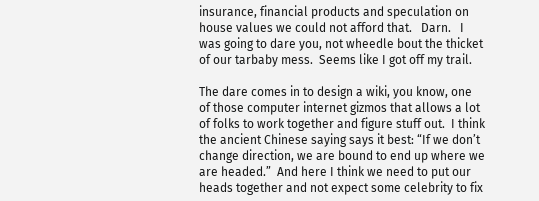insurance, financial products and speculation on house values we could not afford that.   Darn.   I was going to dare you, not wheedle bout the thicket of our tarbaby mess.  Seems like I got off my trail.

The dare comes in to design a wiki, you know, one of those computer internet gizmos that allows a lot of folks to work together and figure stuff out.  I think the ancient Chinese saying says it best: “If we don’t change direction, we are bound to end up where we are headed.”  And here I think we need to put our heads together and not expect some celebrity to fix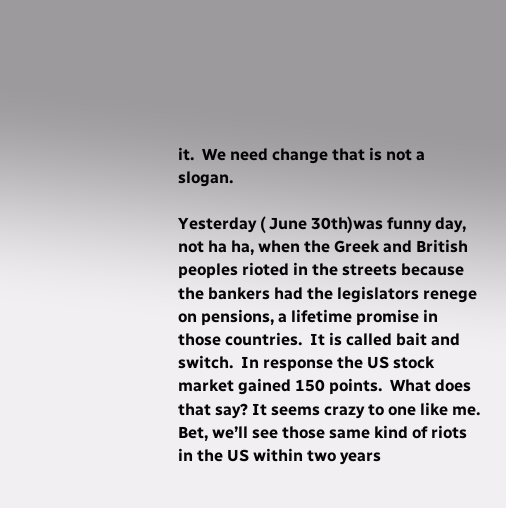it.  We need change that is not a slogan.

Yesterday ( June 30th)was funny day, not ha ha, when the Greek and British peoples rioted in the streets because the bankers had the legislators renege on pensions, a lifetime promise in those countries.  It is called bait and switch.  In response the US stock market gained 150 points.  What does that say? It seems crazy to one like me.  Bet, we’ll see those same kind of riots in the US within two years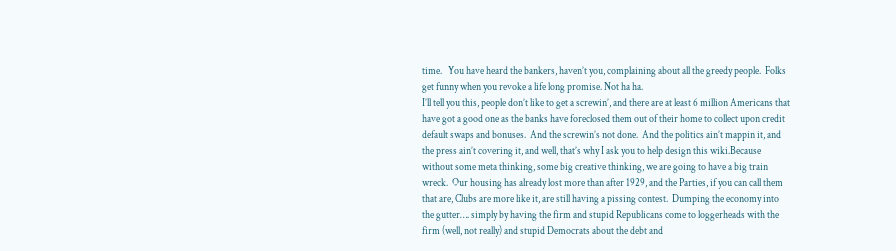time.   You have heard the bankers, haven’t you, complaining about all the greedy people.  Folks get funny when you revoke a life long promise. Not ha ha.
I’ll tell you this, people don’t like to get a screwin’, and there are at least 6 million Americans that have got a good one as the banks have foreclosed them out of their home to collect upon credit default swaps and bonuses.  And the screwin’s not done.  And the politics ain’t mappin it, and the press ain’t covering it, and well, that’s why I ask you to help design this wiki.Because without some meta thinking, some big creative thinking, we are going to have a big train wreck.  Our housing has already lost more than after 1929, and the Parties, if you can call them that are, Clubs are more like it, are still having a pissing contest.  Dumping the economy into the gutter…. simply by having the firm and stupid Republicans come to loggerheads with the firm (well, not really) and stupid Democrats about the debt and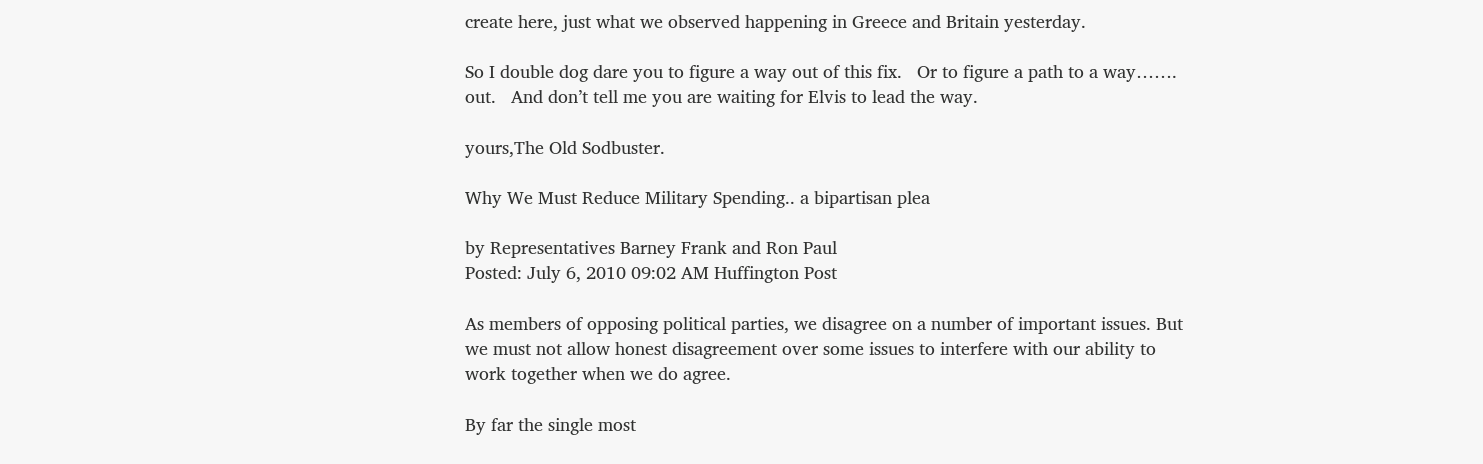create here, just what we observed happening in Greece and Britain yesterday.

So I double dog dare you to figure a way out of this fix.   Or to figure a path to a way……. out.   And don’t tell me you are waiting for Elvis to lead the way.

yours,The Old Sodbuster.

Why We Must Reduce Military Spending.. a bipartisan plea

by Representatives Barney Frank and Ron Paul
Posted: July 6, 2010 09:02 AM Huffington Post

As members of opposing political parties, we disagree on a number of important issues. But we must not allow honest disagreement over some issues to interfere with our ability to work together when we do agree.

By far the single most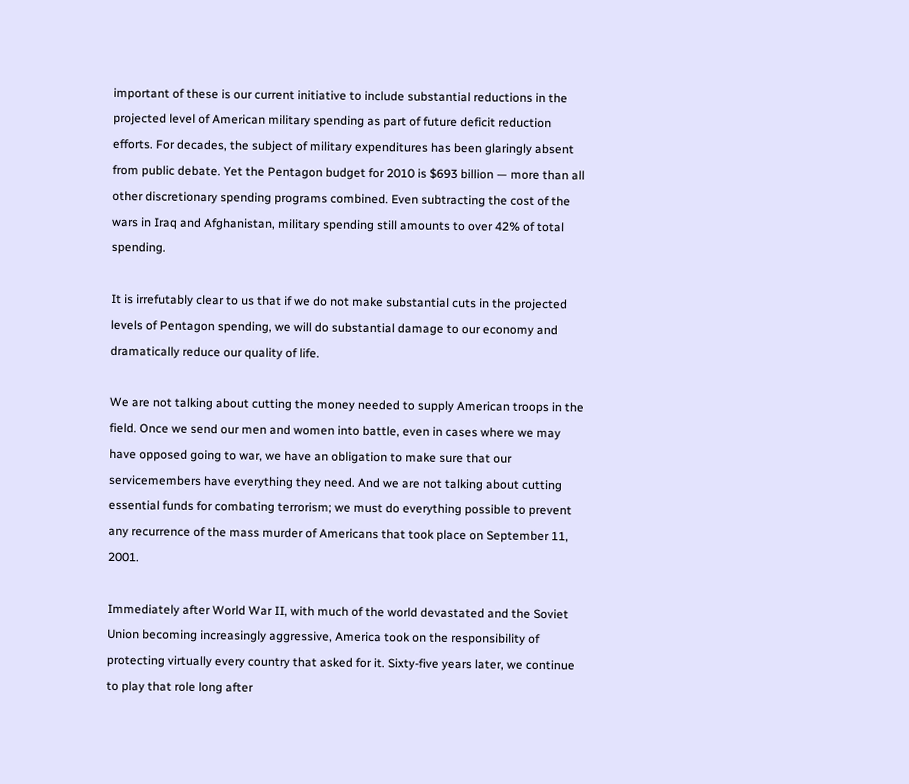important of these is our current initiative to include substantial reductions in the projected level of American military spending as part of future deficit reduction efforts. For decades, the subject of military expenditures has been glaringly absent from public debate. Yet the Pentagon budget for 2010 is $693 billion — more than all other discretionary spending programs combined. Even subtracting the cost of the wars in Iraq and Afghanistan, military spending still amounts to over 42% of total spending.

It is irrefutably clear to us that if we do not make substantial cuts in the projected levels of Pentagon spending, we will do substantial damage to our economy and dramatically reduce our quality of life.

We are not talking about cutting the money needed to supply American troops in the field. Once we send our men and women into battle, even in cases where we may have opposed going to war, we have an obligation to make sure that our servicemembers have everything they need. And we are not talking about cutting essential funds for combating terrorism; we must do everything possible to prevent any recurrence of the mass murder of Americans that took place on September 11, 2001.

Immediately after World War II, with much of the world devastated and the Soviet Union becoming increasingly aggressive, America took on the responsibility of protecting virtually every country that asked for it. Sixty-five years later, we continue to play that role long after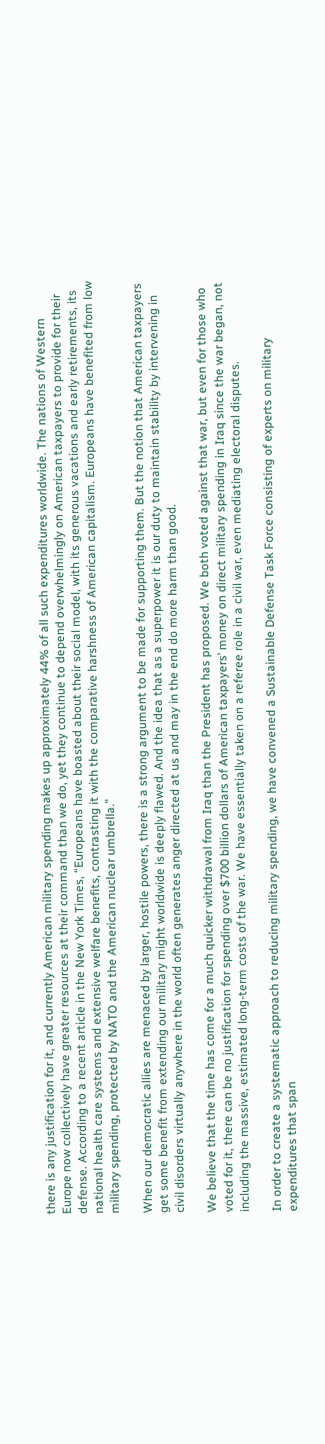there is any justification for it, and currently American military spending makes up approximately 44% of all such expenditures worldwide. The nations of Western Europe now collectively have greater resources at their command than we do, yet they continue to depend overwhelmingly on American taxpayers to provide for their defense. According to a recent article in the New York Times, “Europeans have boasted about their social model, with its generous vacations and early retirements, its national health care systems and extensive welfare benefits, contrasting it with the comparative harshness of American capitalism. Europeans have benefited from low military spending, protected by NATO and the American nuclear umbrella.”

When our democratic allies are menaced by larger, hostile powers, there is a strong argument to be made for supporting them. But the notion that American taxpayers get some benefit from extending our military might worldwide is deeply flawed. And the idea that as a superpower it is our duty to maintain stability by intervening in civil disorders virtually anywhere in the world often generates anger directed at us and may in the end do more harm than good.

We believe that the time has come for a much quicker withdrawal from Iraq than the President has proposed. We both voted against that war, but even for those who voted for it, there can be no justification for spending over $700 billion dollars of American taxpayers’ money on direct military spending in Iraq since the war began, not including the massive, estimated long-term costs of the war. We have essentially taken on a referee role in a civil war, even mediating electoral disputes.

In order to create a systematic approach to reducing military spending, we have convened a Sustainable Defense Task Force consisting of experts on military expenditures that span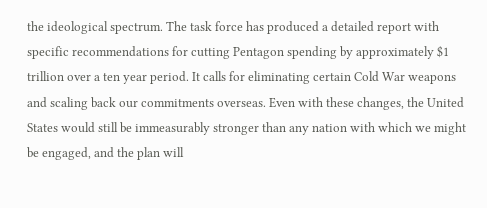the ideological spectrum. The task force has produced a detailed report with specific recommendations for cutting Pentagon spending by approximately $1 trillion over a ten year period. It calls for eliminating certain Cold War weapons and scaling back our commitments overseas. Even with these changes, the United States would still be immeasurably stronger than any nation with which we might be engaged, and the plan will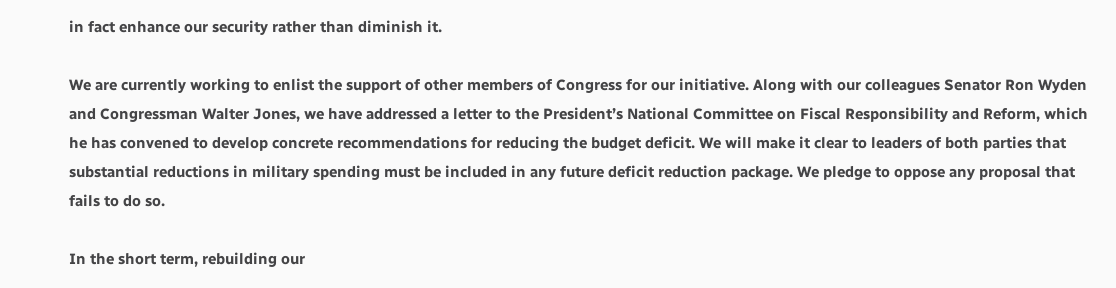in fact enhance our security rather than diminish it.

We are currently working to enlist the support of other members of Congress for our initiative. Along with our colleagues Senator Ron Wyden and Congressman Walter Jones, we have addressed a letter to the President’s National Committee on Fiscal Responsibility and Reform, which he has convened to develop concrete recommendations for reducing the budget deficit. We will make it clear to leaders of both parties that substantial reductions in military spending must be included in any future deficit reduction package. We pledge to oppose any proposal that fails to do so.

In the short term, rebuilding our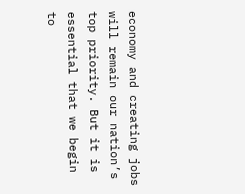economy and creating jobs will remain our nation’s top priority. But it is essential that we begin to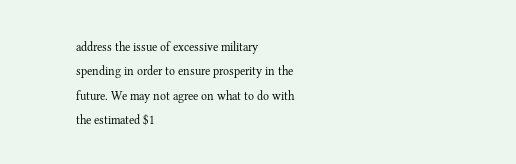address the issue of excessive military spending in order to ensure prosperity in the future. We may not agree on what to do with the estimated $1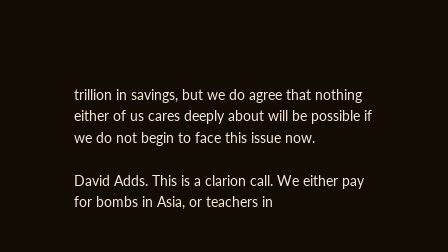trillion in savings, but we do agree that nothing either of us cares deeply about will be possible if we do not begin to face this issue now.

David Adds. This is a clarion call. We either pay for bombs in Asia, or teachers in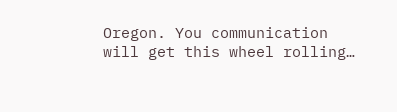Oregon. You communication will get this wheel rolling…